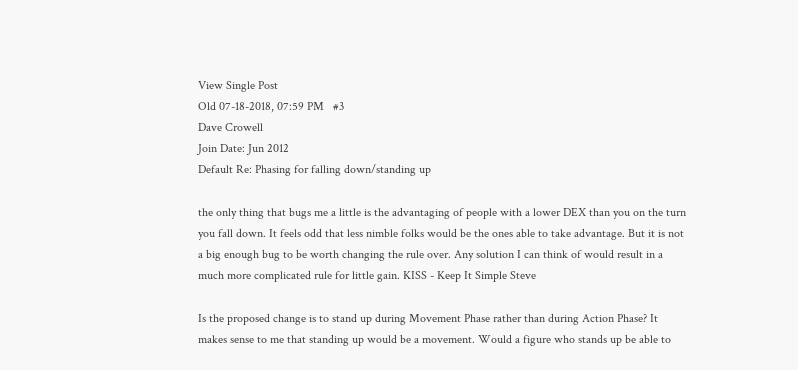View Single Post
Old 07-18-2018, 07:59 PM   #3
Dave Crowell
Join Date: Jun 2012
Default Re: Phasing for falling down/standing up

the only thing that bugs me a little is the advantaging of people with a lower DEX than you on the turn you fall down. It feels odd that less nimble folks would be the ones able to take advantage. But it is not a big enough bug to be worth changing the rule over. Any solution I can think of would result in a much more complicated rule for little gain. KISS - Keep It Simple Steve

Is the proposed change is to stand up during Movement Phase rather than during Action Phase? It makes sense to me that standing up would be a movement. Would a figure who stands up be able to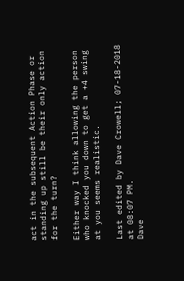act in the subsequent Action Phase or standing up still be their only action for the turn?

Either way I think allowing the person who knocked you down to get a +4 swing at you seems realistic.

Last edited by Dave Crowell; 07-18-2018 at 08:07 PM.
Dave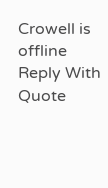Crowell is offline   Reply With Quote